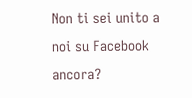Non ti sei unito a noi su Facebook ancora?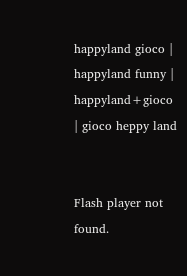happyland gioco | happyland funny | happyland+gioco | gioco heppy land


Flash player not found.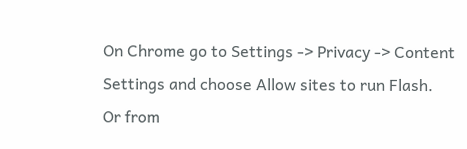On Chrome go to Settings -> Privacy -> Content Settings and choose Allow sites to run Flash.
Or from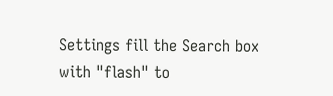Settings fill the Search box with "flash" to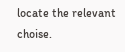locate the relevant choise.